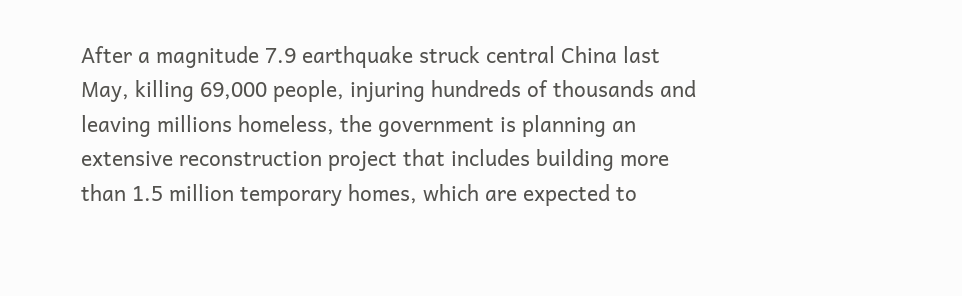After a magnitude 7.9 earthquake struck central China last May, killing 69,000 people, injuring hundreds of thousands and leaving millions homeless, the government is planning an extensive reconstruction project that includes building more than 1.5 million temporary homes, which are expected to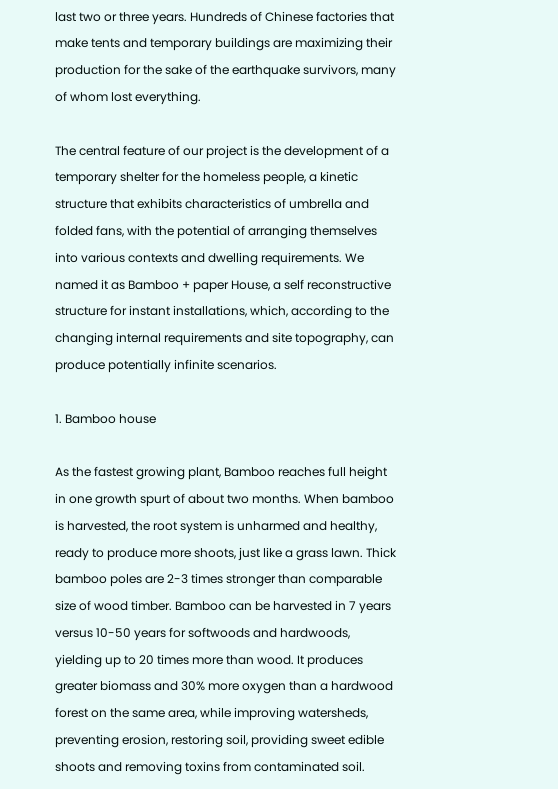last two or three years. Hundreds of Chinese factories that make tents and temporary buildings are maximizing their production for the sake of the earthquake survivors, many of whom lost everything.

The central feature of our project is the development of a temporary shelter for the homeless people, a kinetic structure that exhibits characteristics of umbrella and folded fans, with the potential of arranging themselves into various contexts and dwelling requirements. We named it as Bamboo + paper House, a self reconstructive structure for instant installations, which, according to the changing internal requirements and site topography, can produce potentially infinite scenarios.

1. Bamboo house

As the fastest growing plant, Bamboo reaches full height in one growth spurt of about two months. When bamboo is harvested, the root system is unharmed and healthy, ready to produce more shoots, just like a grass lawn. Thick bamboo poles are 2-3 times stronger than comparable size of wood timber. Bamboo can be harvested in 7 years versus 10-50 years for softwoods and hardwoods, yielding up to 20 times more than wood. It produces greater biomass and 30% more oxygen than a hardwood forest on the same area, while improving watersheds, preventing erosion, restoring soil, providing sweet edible shoots and removing toxins from contaminated soil.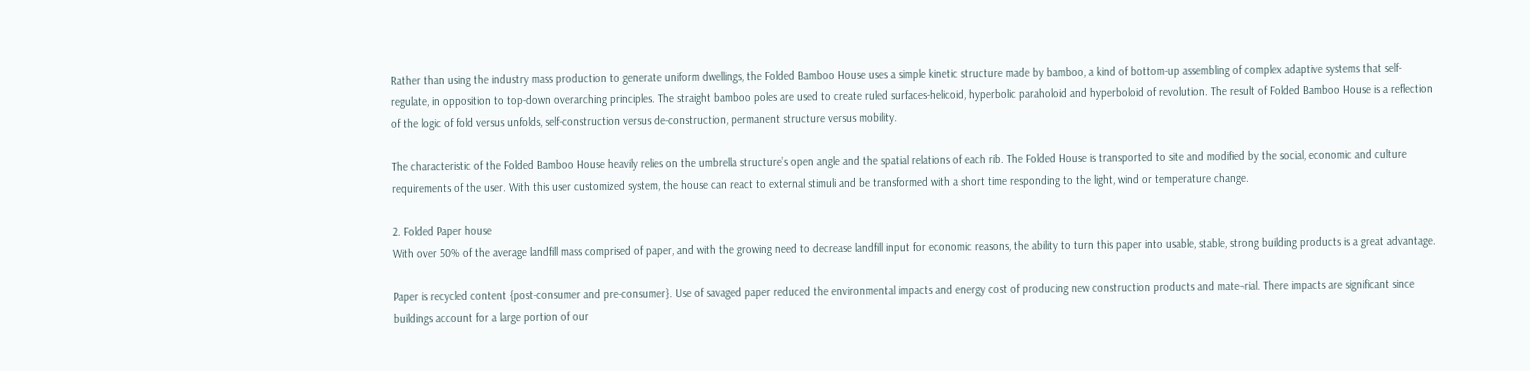Rather than using the industry mass production to generate uniform dwellings, the Folded Bamboo House uses a simple kinetic structure made by bamboo, a kind of bottom-up assembling of complex adaptive systems that self-regulate, in opposition to top-down overarching principles. The straight bamboo poles are used to create ruled surfaces-helicoid, hyperbolic paraholoid and hyperboloid of revolution. The result of Folded Bamboo House is a reflection of the logic of fold versus unfolds, self-construction versus de-construction, permanent structure versus mobility.

The characteristic of the Folded Bamboo House heavily relies on the umbrella structure’s open angle and the spatial relations of each rib. The Folded House is transported to site and modified by the social, economic and culture requirements of the user. With this user customized system, the house can react to external stimuli and be transformed with a short time responding to the light, wind or temperature change.

2. Folded Paper house
With over 50% of the average landfill mass comprised of paper, and with the growing need to decrease landfill input for economic reasons, the ability to turn this paper into usable, stable, strong building products is a great advantage.

Paper is recycled content {post-consumer and pre-consumer}. Use of savaged paper reduced the environmental impacts and energy cost of producing new construction products and mate¬rial. There impacts are significant since buildings account for a large portion of our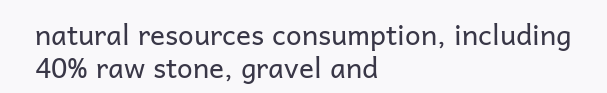natural resources consumption, including 40% raw stone, gravel and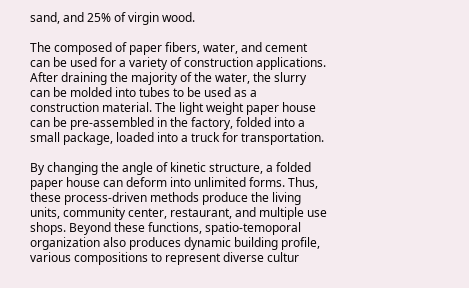sand, and 25% of virgin wood.

The composed of paper fibers, water, and cement can be used for a variety of construction applications. After draining the majority of the water, the slurry can be molded into tubes to be used as a construction material. The light weight paper house can be pre-assembled in the factory, folded into a small package, loaded into a truck for transportation.

By changing the angle of kinetic structure, a folded paper house can deform into unlimited forms. Thus, these process-driven methods produce the living units, community center, restaurant, and multiple use shops. Beyond these functions, spatio-temoporal organization also produces dynamic building profile, various compositions to represent diverse cultur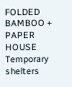FOLDED BAMBOO + PAPER HOUSE Temporary shelters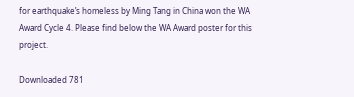for earthquake’s homeless by Ming Tang in China won the WA Award Cycle 4. Please find below the WA Award poster for this project.

Downloaded 781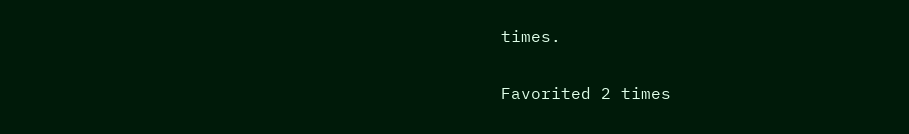times.


Favorited 2 times